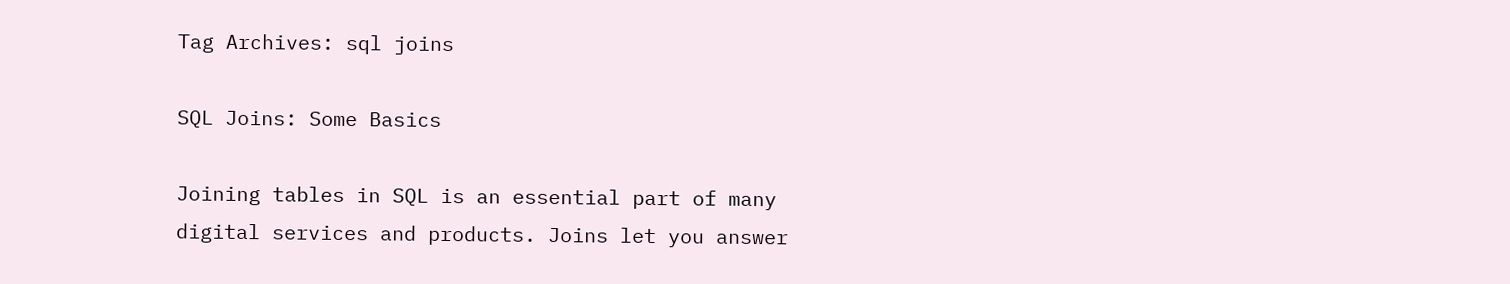Tag Archives: sql joins

SQL Joins: Some Basics

Joining tables in SQL is an essential part of many digital services and products. Joins let you answer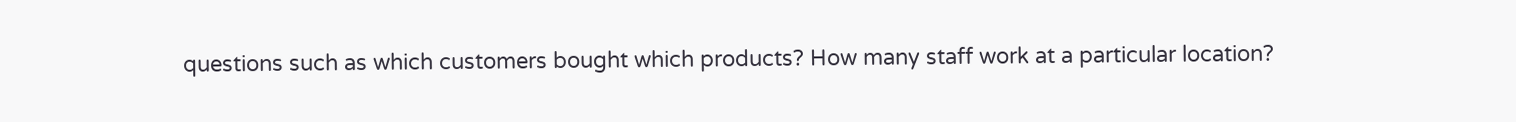questions such as which customers bought which products? How many staff work at a particular location?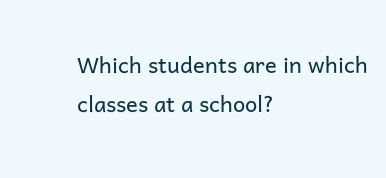Which students are in which classes at a school?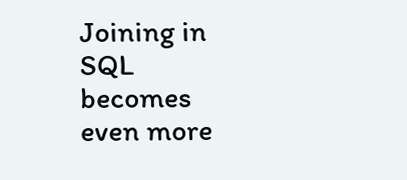Joining in SQL becomes even more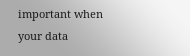important when your data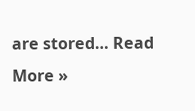are stored… Read More »